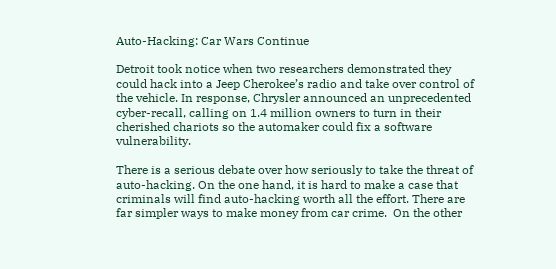Auto-Hacking: Car Wars Continue

Detroit took notice when two researchers demonstrated they could hack into a Jeep Cherokee’s radio and take over control of the vehicle. In response, Chrysler announced an unprecedented cyber-recall, calling on 1.4 million owners to turn in their cherished chariots so the automaker could fix a software vulnerability.

There is a serious debate over how seriously to take the threat of auto-hacking. On the one hand, it is hard to make a case that criminals will find auto-hacking worth all the effort. There are far simpler ways to make money from car crime.  On the other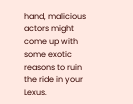hand, malicious actors might come up with some exotic reasons to ruin the ride in your Lexus.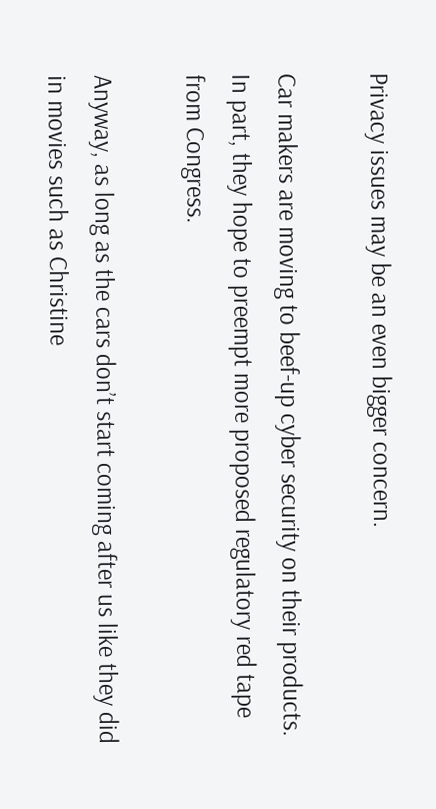Privacy issues may be an even bigger concern.

Car makers are moving to beef-up cyber security on their products. In part, they hope to preempt more proposed regulatory red tape from Congress.

Anyway, as long as the cars don’t start coming after us like they did in movies such as Christine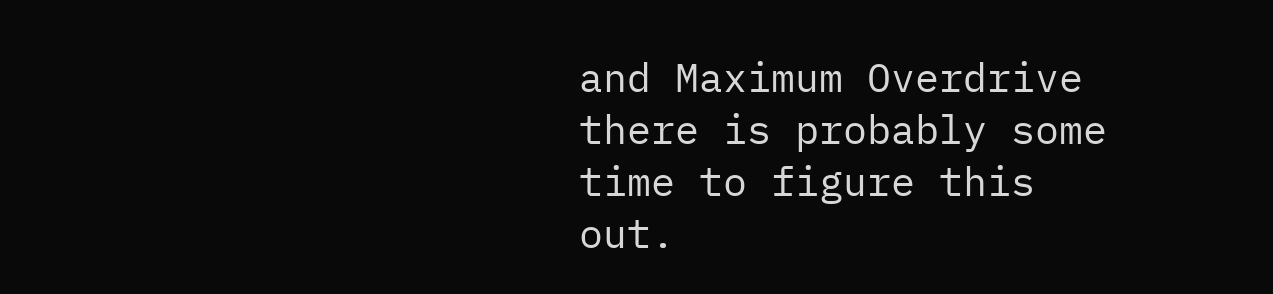and Maximum Overdrive there is probably some time to figure this out.